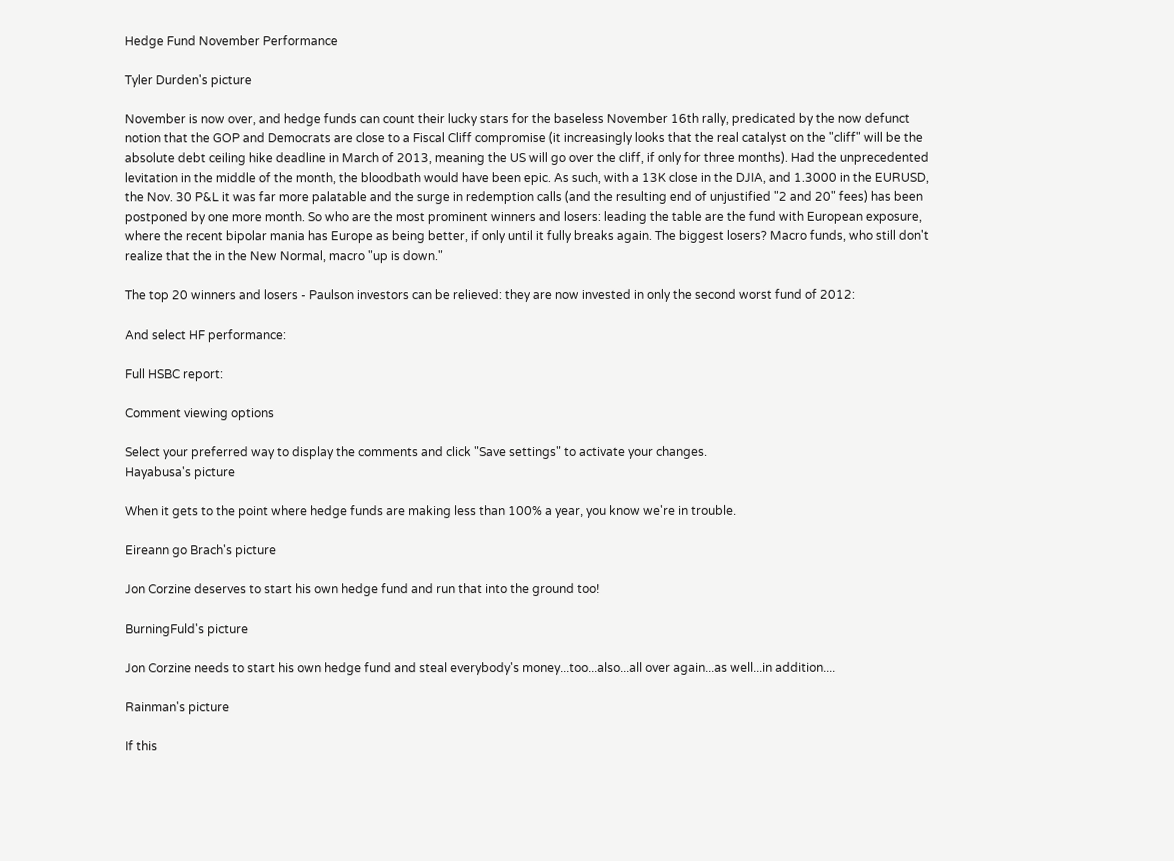Hedge Fund November Performance

Tyler Durden's picture

November is now over, and hedge funds can count their lucky stars for the baseless November 16th rally, predicated by the now defunct notion that the GOP and Democrats are close to a Fiscal Cliff compromise (it increasingly looks that the real catalyst on the "cliff" will be the absolute debt ceiling hike deadline in March of 2013, meaning the US will go over the cliff, if only for three months). Had the unprecedented levitation in the middle of the month, the bloodbath would have been epic. As such, with a 13K close in the DJIA, and 1.3000 in the EURUSD, the Nov. 30 P&L it was far more palatable and the surge in redemption calls (and the resulting end of unjustified "2 and 20" fees) has been postponed by one more month. So who are the most prominent winners and losers: leading the table are the fund with European exposure, where the recent bipolar mania has Europe as being better, if only until it fully breaks again. The biggest losers? Macro funds, who still don't realize that the in the New Normal, macro "up is down."

The top 20 winners and losers - Paulson investors can be relieved: they are now invested in only the second worst fund of 2012:

And select HF performance:

Full HSBC report:

Comment viewing options

Select your preferred way to display the comments and click "Save settings" to activate your changes.
Hayabusa's picture

When it gets to the point where hedge funds are making less than 100% a year, you know we're in trouble.

Eireann go Brach's picture

Jon Corzine deserves to start his own hedge fund and run that into the ground too!

BurningFuld's picture

Jon Corzine needs to start his own hedge fund and steal everybody's money...too...also...all over again...as well...in addition....

Rainman's picture

If this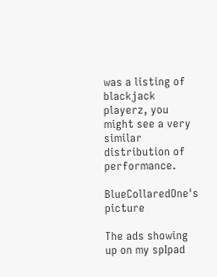was a listing of blackjack playerz, you might see a very similar distribution of performance.

BlueCollaredOne's picture

The ads showing up on my spIpad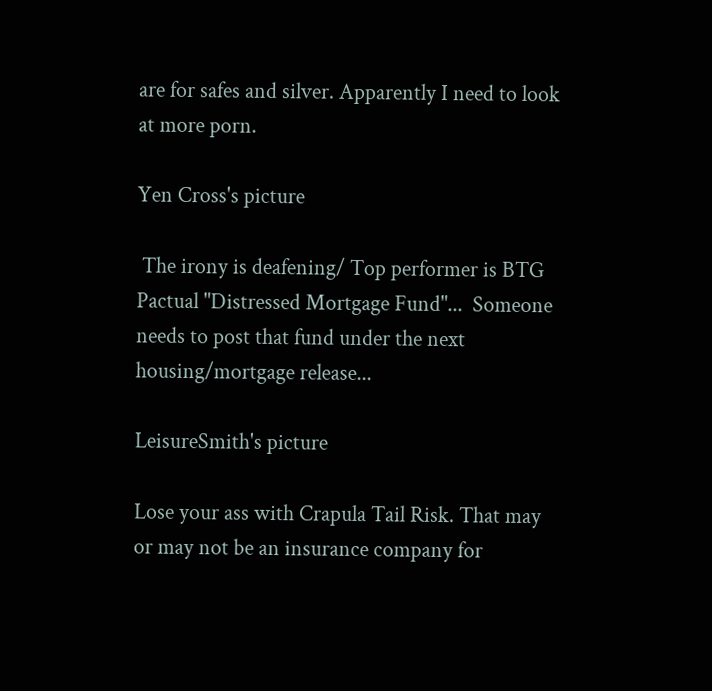are for safes and silver. Apparently I need to look at more porn.

Yen Cross's picture

 The irony is deafening/ Top performer is BTG Pactual "Distressed Mortgage Fund"...  Someone needs to post that fund under the next housing/mortgage release...

LeisureSmith's picture

Lose your ass with Crapula Tail Risk. That may or may not be an insurance company for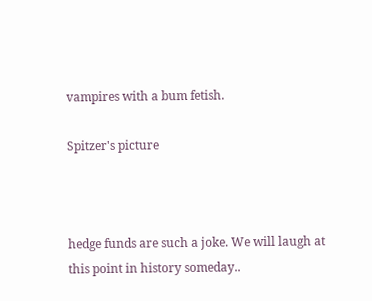vampires with a bum fetish.

Spitzer's picture



hedge funds are such a joke. We will laugh at this point in history someday..